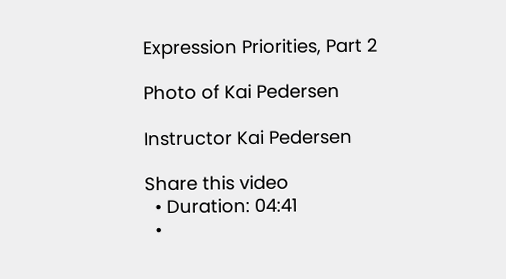Expression Priorities, Part 2

Photo of Kai Pedersen

Instructor Kai Pedersen

Share this video
  • Duration: 04:41
  •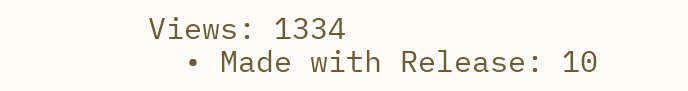Views: 1334
  • Made with Release: 10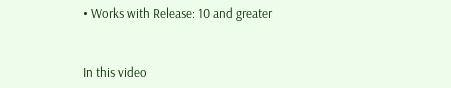• Works with Release: 10 and greater


In this video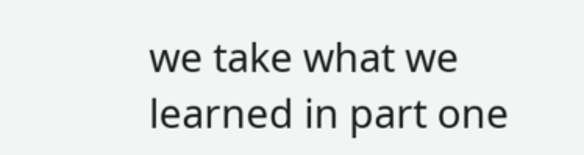we take what we learned in part one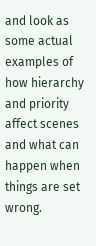and look as some actual examples of how hierarchy and priority affect scenes and what can happen when things are set wrong.